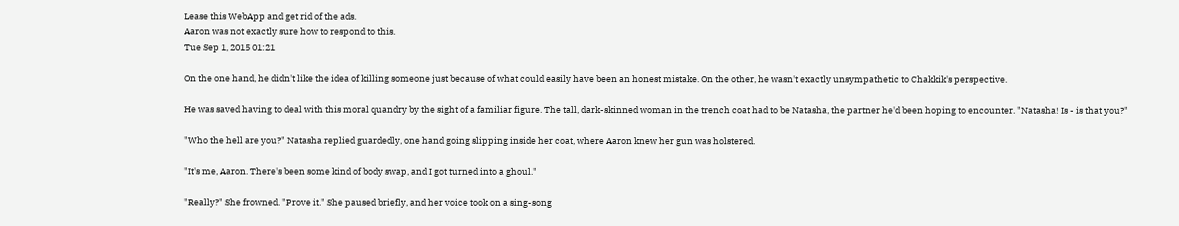Lease this WebApp and get rid of the ads.
Aaron was not exactly sure how to respond to this.
Tue Sep 1, 2015 01:21

On the one hand, he didn't like the idea of killing someone just because of what could easily have been an honest mistake. On the other, he wasn't exactly unsympathetic to Chakkik's perspective.

He was saved having to deal with this moral quandry by the sight of a familiar figure. The tall, dark-skinned woman in the trench coat had to be Natasha, the partner he'd been hoping to encounter. "Natasha! Is - is that you?"

"Who the hell are you?" Natasha replied guardedly, one hand going slipping inside her coat, where Aaron knew her gun was holstered.

"It's me, Aaron. There's been some kind of body swap, and I got turned into a ghoul."

"Really?" She frowned. "Prove it." She paused briefly, and her voice took on a sing-song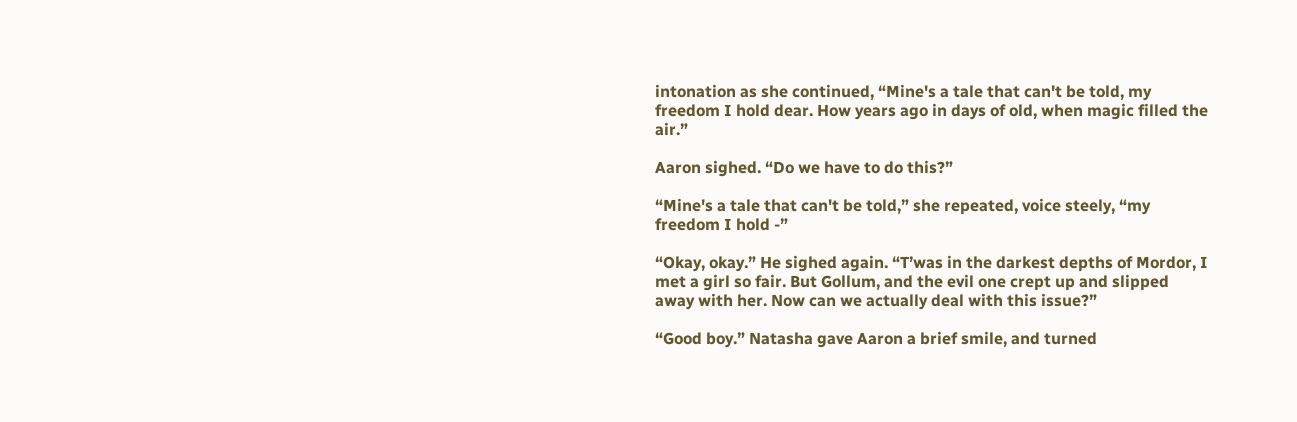intonation as she continued, “Mine's a tale that can't be told, my freedom I hold dear. How years ago in days of old, when magic filled the air.”

Aaron sighed. “Do we have to do this?”

“Mine's a tale that can't be told,” she repeated, voice steely, “my freedom I hold -”

“Okay, okay.” He sighed again. “T’was in the darkest depths of Mordor, I met a girl so fair. But Gollum, and the evil one crept up and slipped away with her. Now can we actually deal with this issue?”

“Good boy.” Natasha gave Aaron a brief smile, and turned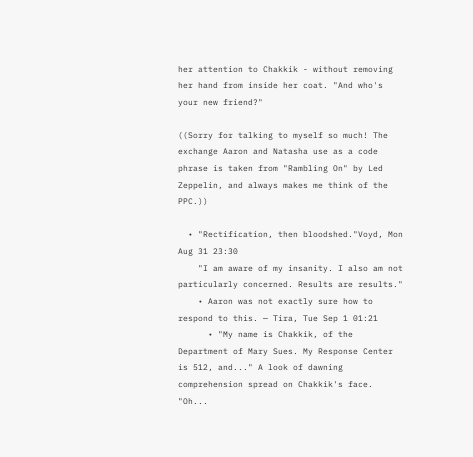her attention to Chakkik - without removing her hand from inside her coat. "And who's your new friend?"

((Sorry for talking to myself so much! The exchange Aaron and Natasha use as a code phrase is taken from "Rambling On" by Led Zeppelin, and always makes me think of the PPC.))

  • "Rectification, then bloodshed."Voyd, Mon Aug 31 23:30
    "I am aware of my insanity. I also am not particularly concerned. Results are results."
    • Aaron was not exactly sure how to respond to this. — Tira, Tue Sep 1 01:21
      • "My name is Chakkik, of the Department of Mary Sues. My Response Center is 512, and..." A look of dawning comprehension spread on Chakkik's face. "Oh...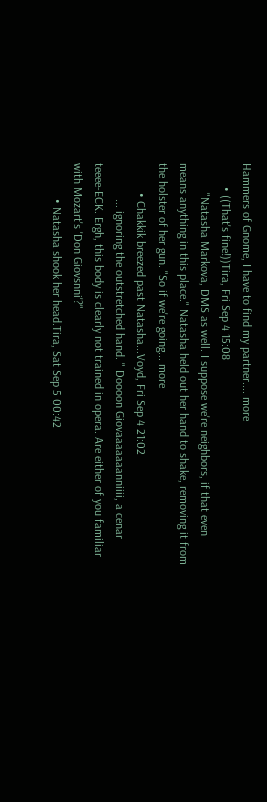Hammers of Gnome, I have to find my partner.... more
        • ((That's fine!))Tira, Fri Sep 4 15:08
          "Natasha Markova, DMS as well. I suppose we're neighbors, if that even means anything in this place." Natasha held out her hand to shake, removing it from the holster of her gun. "So if we're going... more
          • Chakkik breezed past Natasha...Voyd, Fri Sep 4 21:02
            ... ignoring the outstretched hand. " Doooon Giovaaaaaaanniiii, a cenar teeee-ECK. Ergh, this body is clearly not trained in opera. Are either of you familiar with Mozart's 'Don Giovsnni'?"
            • Natasha shook her head.Tira, Sat Sep 5 00:42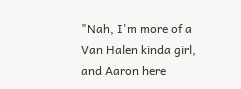"Nah, I'm more of a Van Halen kinda girl, and Aaron here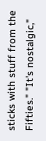sticks with stuff from the Fifties." "It's nostalgic,"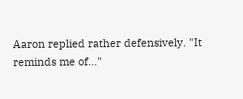Aaron replied rather defensively. "It reminds me of..."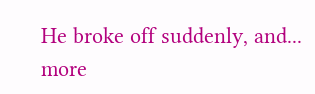He broke off suddenly, and... more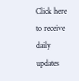Click here to receive daily updates